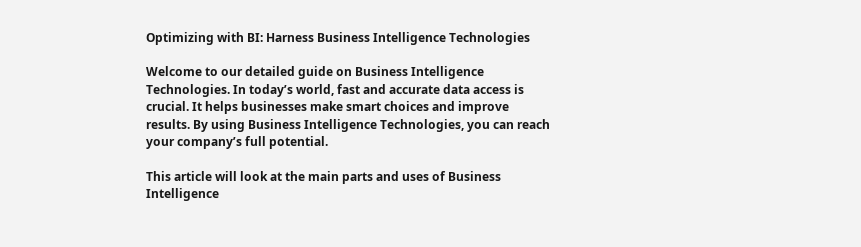Optimizing with BI: Harness Business Intelligence Technologies

Welcome to our detailed guide on Business Intelligence Technologies. In today’s world, fast and accurate data access is crucial. It helps businesses make smart choices and improve results. By using Business Intelligence Technologies, you can reach your company’s full potential.

This article will look at the main parts and uses of Business Intelligence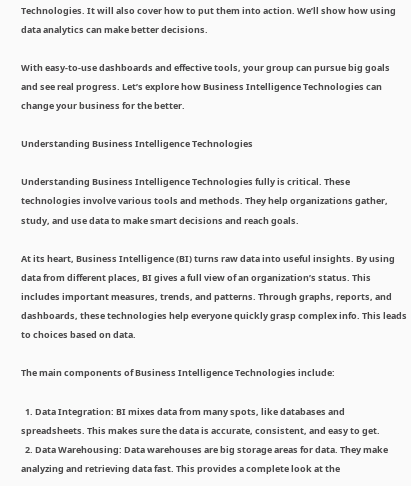Technologies. It will also cover how to put them into action. We’ll show how using data analytics can make better decisions.

With easy-to-use dashboards and effective tools, your group can pursue big goals and see real progress. Let’s explore how Business Intelligence Technologies can change your business for the better.

Understanding Business Intelligence Technologies

Understanding Business Intelligence Technologies fully is critical. These technologies involve various tools and methods. They help organizations gather, study, and use data to make smart decisions and reach goals.

At its heart, Business Intelligence (BI) turns raw data into useful insights. By using data from different places, BI gives a full view of an organization’s status. This includes important measures, trends, and patterns. Through graphs, reports, and dashboards, these technologies help everyone quickly grasp complex info. This leads to choices based on data.

The main components of Business Intelligence Technologies include:

  1. Data Integration: BI mixes data from many spots, like databases and spreadsheets. This makes sure the data is accurate, consistent, and easy to get.
  2. Data Warehousing: Data warehouses are big storage areas for data. They make analyzing and retrieving data fast. This provides a complete look at the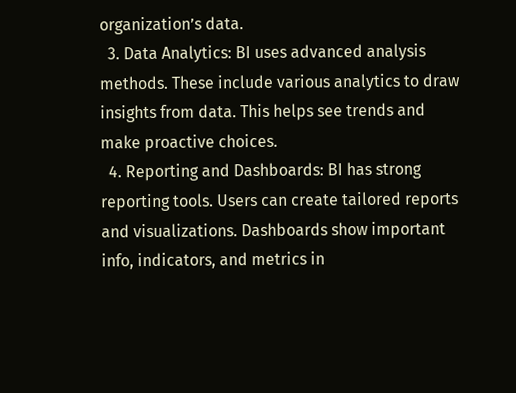organization’s data.
  3. Data Analytics: BI uses advanced analysis methods. These include various analytics to draw insights from data. This helps see trends and make proactive choices.
  4. Reporting and Dashboards: BI has strong reporting tools. Users can create tailored reports and visualizations. Dashboards show important info, indicators, and metrics in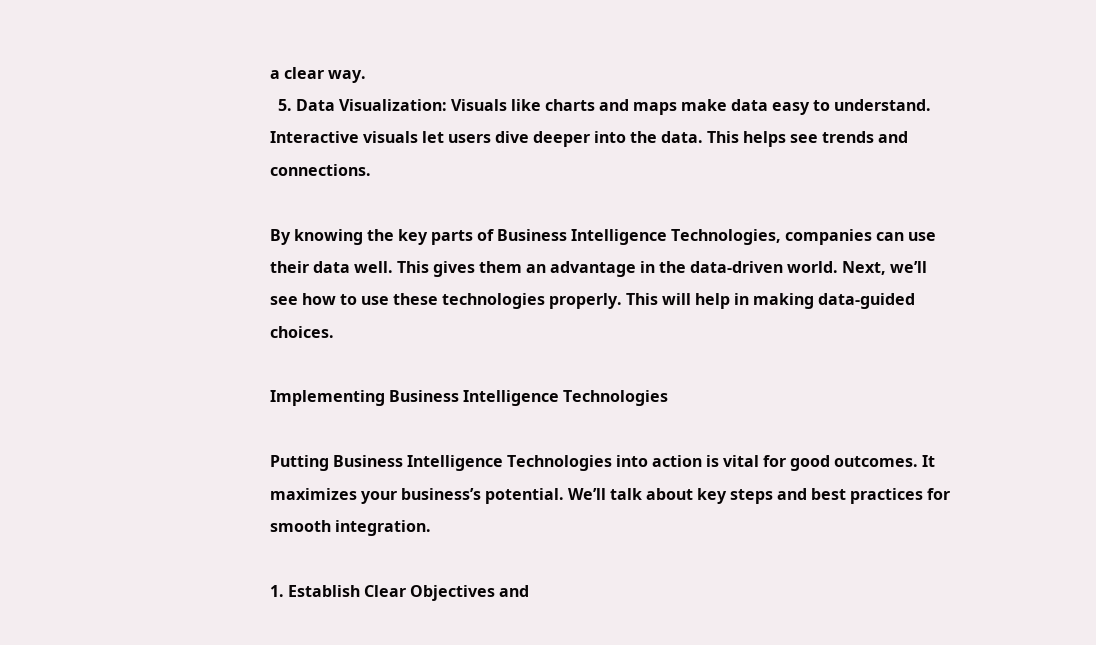a clear way.
  5. Data Visualization: Visuals like charts and maps make data easy to understand. Interactive visuals let users dive deeper into the data. This helps see trends and connections.

By knowing the key parts of Business Intelligence Technologies, companies can use their data well. This gives them an advantage in the data-driven world. Next, we’ll see how to use these technologies properly. This will help in making data-guided choices.

Implementing Business Intelligence Technologies

Putting Business Intelligence Technologies into action is vital for good outcomes. It maximizes your business’s potential. We’ll talk about key steps and best practices for smooth integration.

1. Establish Clear Objectives and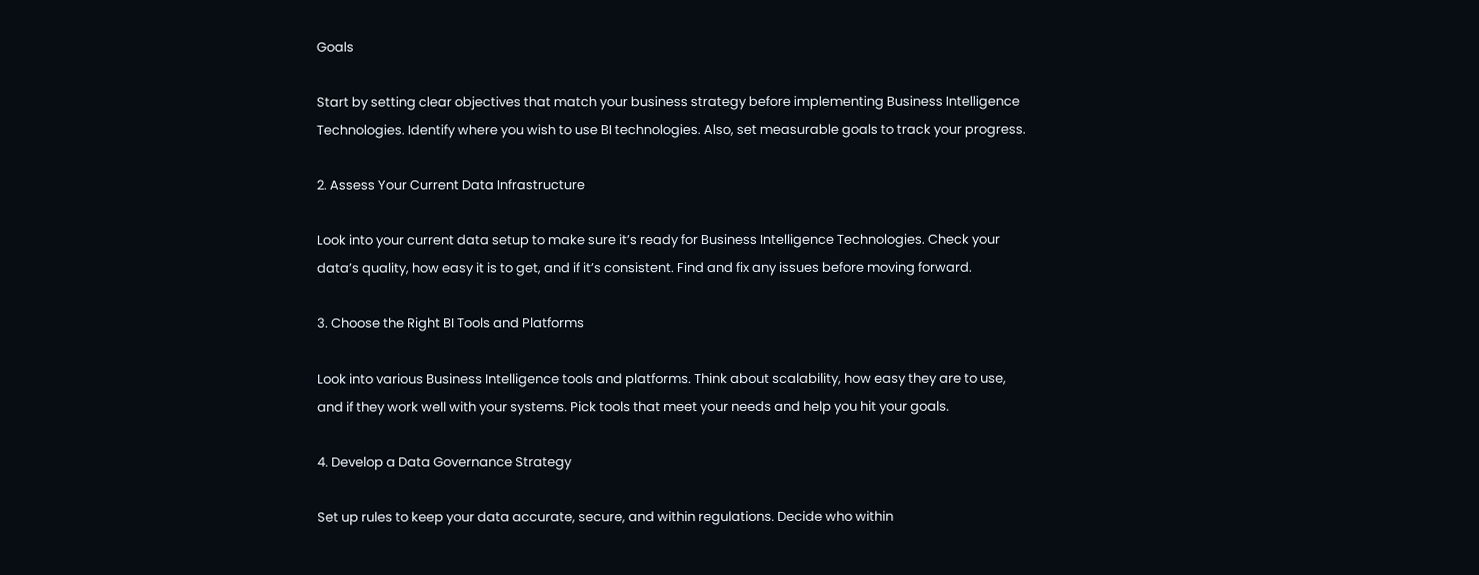Goals

Start by setting clear objectives that match your business strategy before implementing Business Intelligence Technologies. Identify where you wish to use BI technologies. Also, set measurable goals to track your progress.

2. Assess Your Current Data Infrastructure

Look into your current data setup to make sure it’s ready for Business Intelligence Technologies. Check your data’s quality, how easy it is to get, and if it’s consistent. Find and fix any issues before moving forward.

3. Choose the Right BI Tools and Platforms

Look into various Business Intelligence tools and platforms. Think about scalability, how easy they are to use, and if they work well with your systems. Pick tools that meet your needs and help you hit your goals.

4. Develop a Data Governance Strategy

Set up rules to keep your data accurate, secure, and within regulations. Decide who within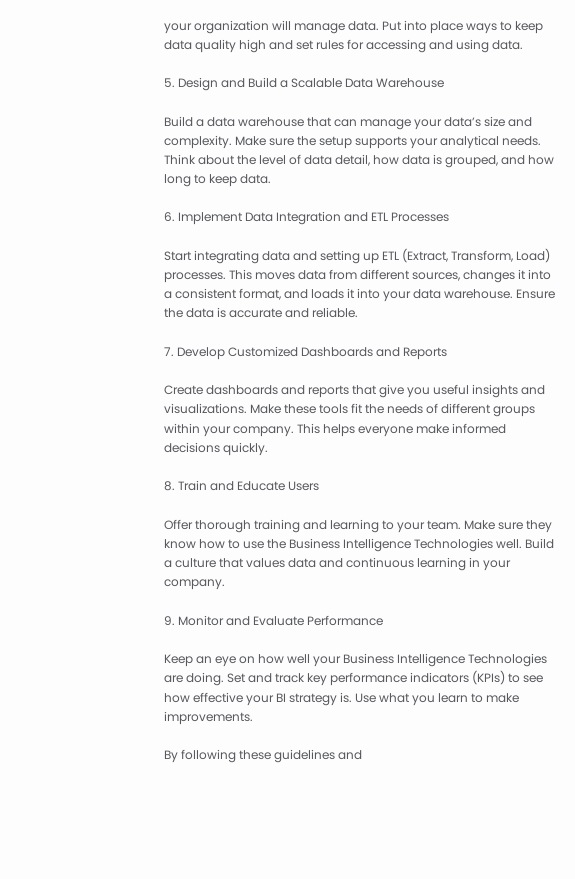your organization will manage data. Put into place ways to keep data quality high and set rules for accessing and using data.

5. Design and Build a Scalable Data Warehouse

Build a data warehouse that can manage your data’s size and complexity. Make sure the setup supports your analytical needs. Think about the level of data detail, how data is grouped, and how long to keep data.

6. Implement Data Integration and ETL Processes

Start integrating data and setting up ETL (Extract, Transform, Load) processes. This moves data from different sources, changes it into a consistent format, and loads it into your data warehouse. Ensure the data is accurate and reliable.

7. Develop Customized Dashboards and Reports

Create dashboards and reports that give you useful insights and visualizations. Make these tools fit the needs of different groups within your company. This helps everyone make informed decisions quickly.

8. Train and Educate Users

Offer thorough training and learning to your team. Make sure they know how to use the Business Intelligence Technologies well. Build a culture that values data and continuous learning in your company.

9. Monitor and Evaluate Performance

Keep an eye on how well your Business Intelligence Technologies are doing. Set and track key performance indicators (KPIs) to see how effective your BI strategy is. Use what you learn to make improvements.

By following these guidelines and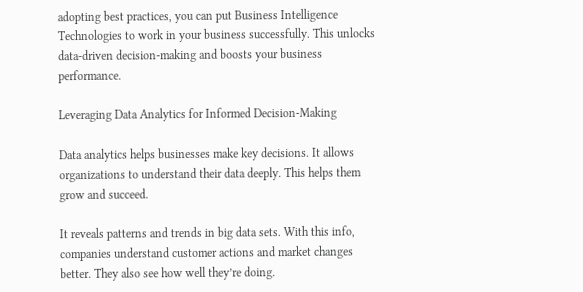adopting best practices, you can put Business Intelligence Technologies to work in your business successfully. This unlocks data-driven decision-making and boosts your business performance.

Leveraging Data Analytics for Informed Decision-Making

Data analytics helps businesses make key decisions. It allows organizations to understand their data deeply. This helps them grow and succeed.

It reveals patterns and trends in big data sets. With this info, companies understand customer actions and market changes better. They also see how well they’re doing.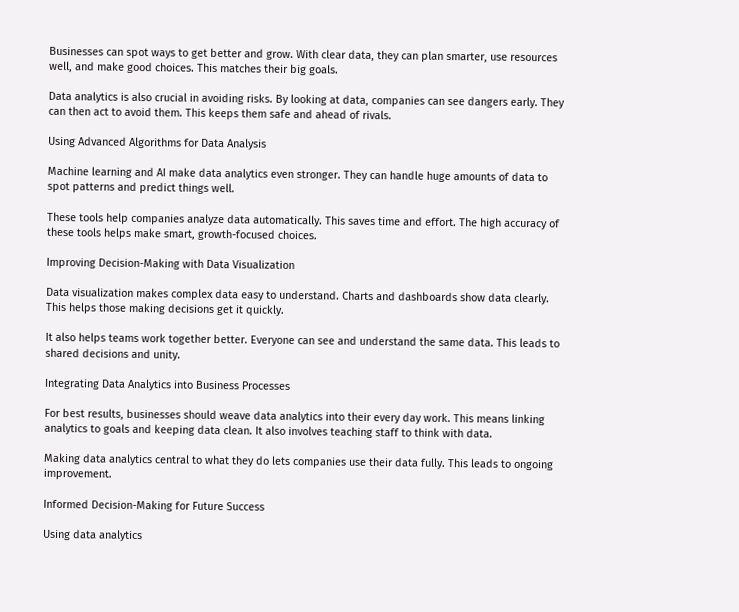Businesses can spot ways to get better and grow. With clear data, they can plan smarter, use resources well, and make good choices. This matches their big goals.

Data analytics is also crucial in avoiding risks. By looking at data, companies can see dangers early. They can then act to avoid them. This keeps them safe and ahead of rivals.

Using Advanced Algorithms for Data Analysis

Machine learning and AI make data analytics even stronger. They can handle huge amounts of data to spot patterns and predict things well.

These tools help companies analyze data automatically. This saves time and effort. The high accuracy of these tools helps make smart, growth-focused choices.

Improving Decision-Making with Data Visualization

Data visualization makes complex data easy to understand. Charts and dashboards show data clearly. This helps those making decisions get it quickly.

It also helps teams work together better. Everyone can see and understand the same data. This leads to shared decisions and unity.

Integrating Data Analytics into Business Processes

For best results, businesses should weave data analytics into their every day work. This means linking analytics to goals and keeping data clean. It also involves teaching staff to think with data.

Making data analytics central to what they do lets companies use their data fully. This leads to ongoing improvement.

Informed Decision-Making for Future Success

Using data analytics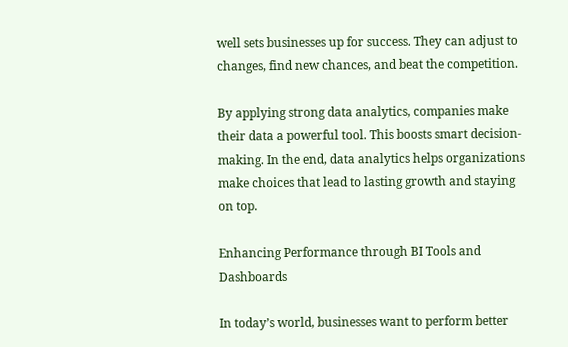well sets businesses up for success. They can adjust to changes, find new chances, and beat the competition.

By applying strong data analytics, companies make their data a powerful tool. This boosts smart decision-making. In the end, data analytics helps organizations make choices that lead to lasting growth and staying on top.

Enhancing Performance through BI Tools and Dashboards

In today’s world, businesses want to perform better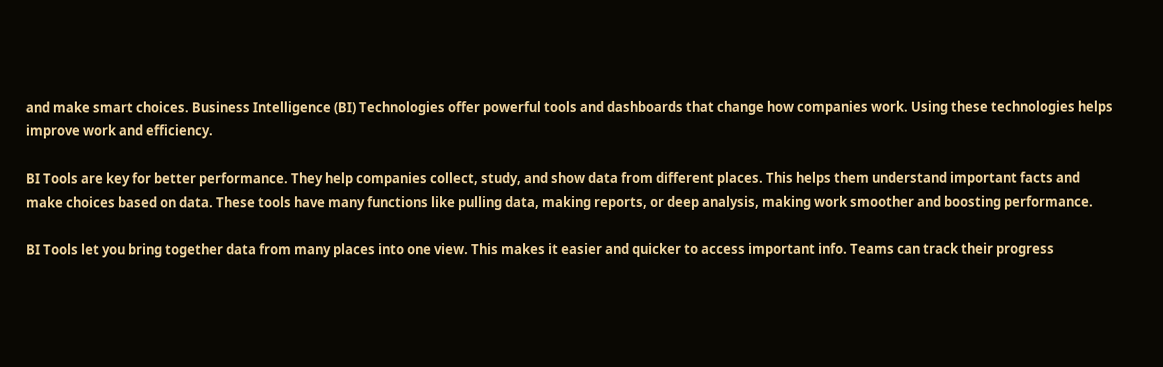and make smart choices. Business Intelligence (BI) Technologies offer powerful tools and dashboards that change how companies work. Using these technologies helps improve work and efficiency.

BI Tools are key for better performance. They help companies collect, study, and show data from different places. This helps them understand important facts and make choices based on data. These tools have many functions like pulling data, making reports, or deep analysis, making work smoother and boosting performance.

BI Tools let you bring together data from many places into one view. This makes it easier and quicker to access important info. Teams can track their progress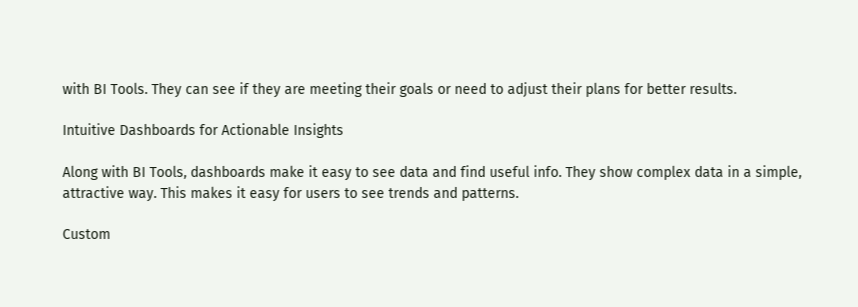with BI Tools. They can see if they are meeting their goals or need to adjust their plans for better results.

Intuitive Dashboards for Actionable Insights

Along with BI Tools, dashboards make it easy to see data and find useful info. They show complex data in a simple, attractive way. This makes it easy for users to see trends and patterns.

Custom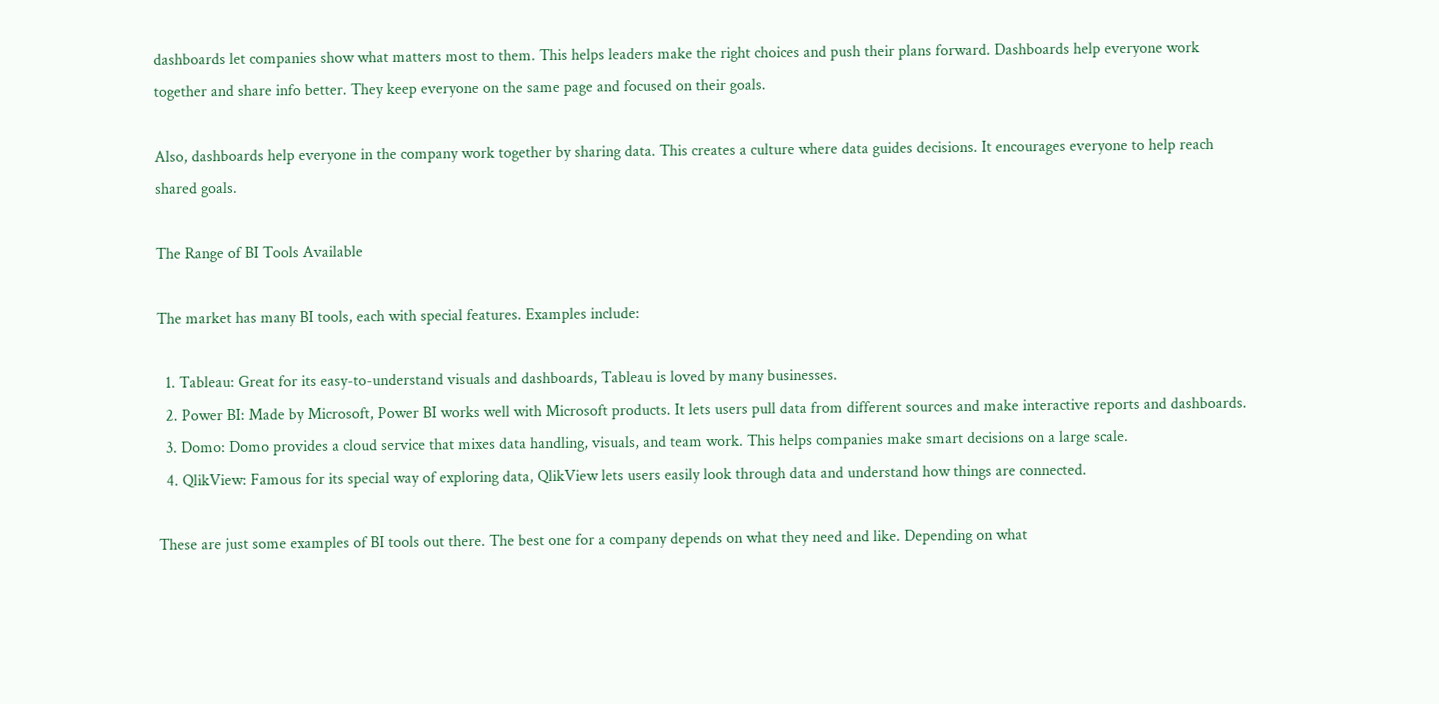dashboards let companies show what matters most to them. This helps leaders make the right choices and push their plans forward. Dashboards help everyone work together and share info better. They keep everyone on the same page and focused on their goals.

Also, dashboards help everyone in the company work together by sharing data. This creates a culture where data guides decisions. It encourages everyone to help reach shared goals.

The Range of BI Tools Available

The market has many BI tools, each with special features. Examples include:

  1. Tableau: Great for its easy-to-understand visuals and dashboards, Tableau is loved by many businesses.
  2. Power BI: Made by Microsoft, Power BI works well with Microsoft products. It lets users pull data from different sources and make interactive reports and dashboards.
  3. Domo: Domo provides a cloud service that mixes data handling, visuals, and team work. This helps companies make smart decisions on a large scale.
  4. QlikView: Famous for its special way of exploring data, QlikView lets users easily look through data and understand how things are connected.

These are just some examples of BI tools out there. The best one for a company depends on what they need and like. Depending on what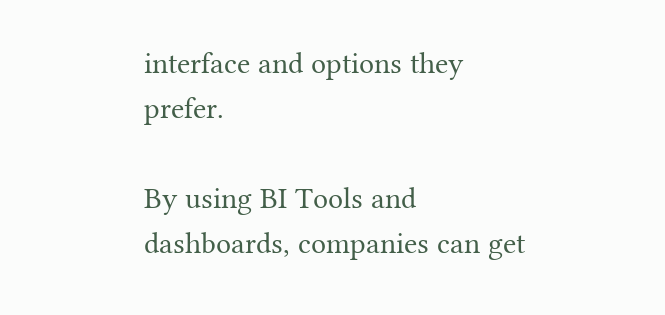interface and options they prefer.

By using BI Tools and dashboards, companies can get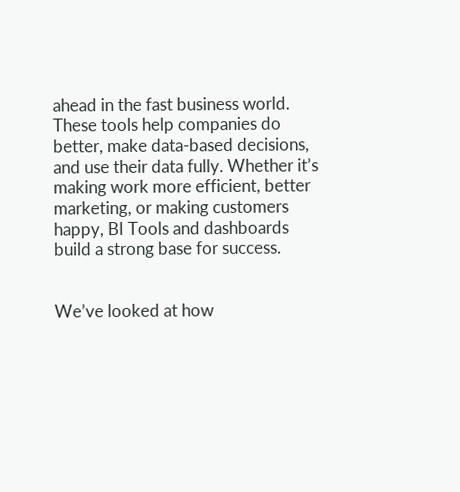ahead in the fast business world. These tools help companies do better, make data-based decisions, and use their data fully. Whether it’s making work more efficient, better marketing, or making customers happy, BI Tools and dashboards build a strong base for success.


We’ve looked at how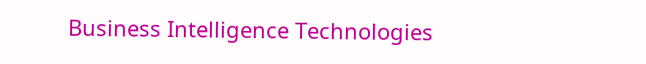Business Intelligence Technologies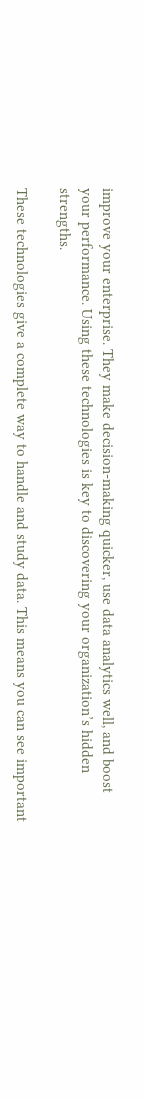improve your enterprise. They make decision-making quicker, use data analytics well, and boost your performance. Using these technologies is key to discovering your organization’s hidden strengths.

These technologies give a complete way to handle and study data. This means you can see important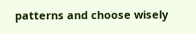patterns and choose wisely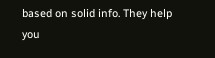based on solid info. They help you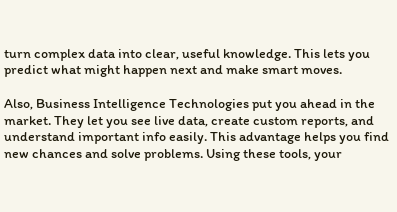turn complex data into clear, useful knowledge. This lets you predict what might happen next and make smart moves.

Also, Business Intelligence Technologies put you ahead in the market. They let you see live data, create custom reports, and understand important info easily. This advantage helps you find new chances and solve problems. Using these tools, your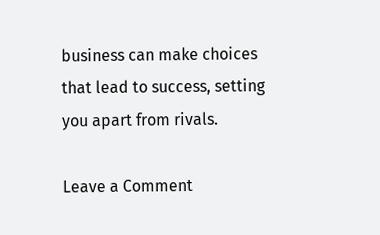business can make choices that lead to success, setting you apart from rivals.

Leave a Comment